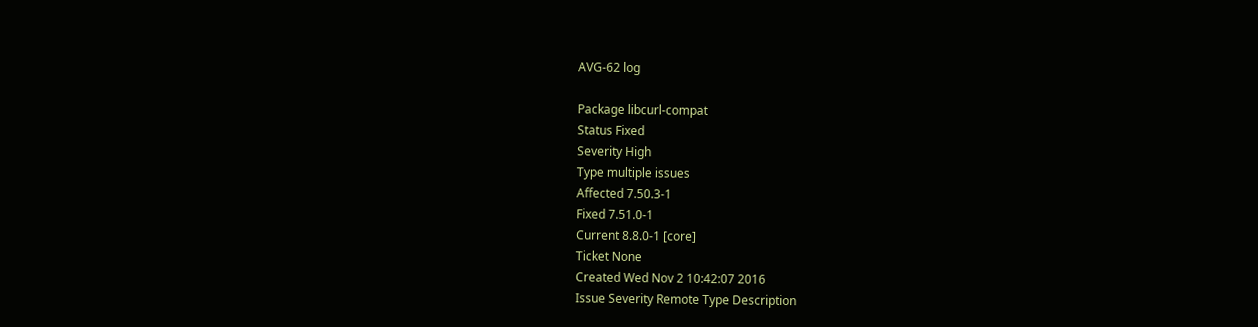AVG-62 log

Package libcurl-compat
Status Fixed
Severity High
Type multiple issues
Affected 7.50.3-1
Fixed 7.51.0-1
Current 8.8.0-1 [core]
Ticket None
Created Wed Nov 2 10:42:07 2016
Issue Severity Remote Type Description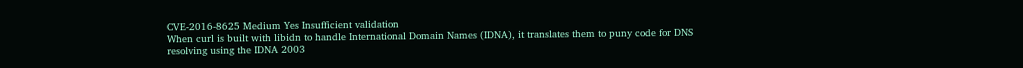CVE-2016-8625 Medium Yes Insufficient validation
When curl is built with libidn to handle International Domain Names (IDNA), it translates them to puny code for DNS resolving using the IDNA 2003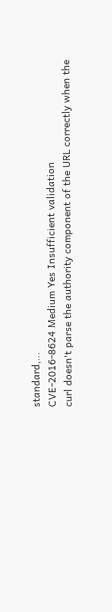standard,...
CVE-2016-8624 Medium Yes Insufficient validation
curl doesn't parse the authority component of the URL correctly when the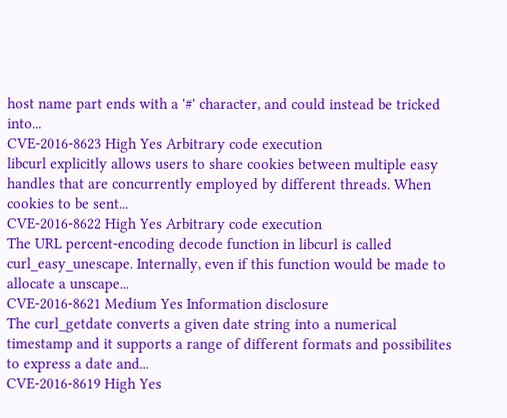host name part ends with a '#' character, and could instead be tricked into...
CVE-2016-8623 High Yes Arbitrary code execution
libcurl explicitly allows users to share cookies between multiple easy handles that are concurrently employed by different threads. When cookies to be sent...
CVE-2016-8622 High Yes Arbitrary code execution
The URL percent-encoding decode function in libcurl is called curl_easy_unescape. Internally, even if this function would be made to allocate a unscape...
CVE-2016-8621 Medium Yes Information disclosure
The curl_getdate converts a given date string into a numerical timestamp and it supports a range of different formats and possibilites to express a date and...
CVE-2016-8619 High Yes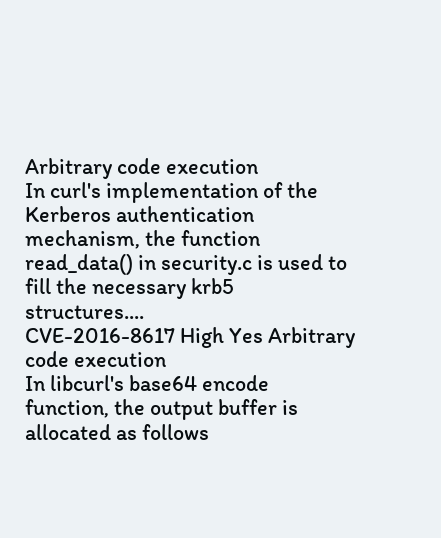Arbitrary code execution
In curl's implementation of the Kerberos authentication mechanism, the function read_data() in security.c is used to fill the necessary krb5 structures....
CVE-2016-8617 High Yes Arbitrary code execution
In libcurl's base64 encode function, the output buffer is allocated as follows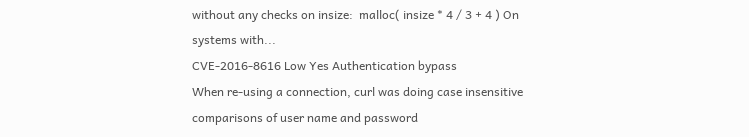without any checks on insize:  malloc( insize * 4 / 3 + 4 ) On systems with...
CVE-2016-8616 Low Yes Authentication bypass
When re-using a connection, curl was doing case insensitive comparisons of user name and password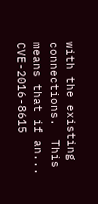with the existing connections.  This means that if an...
CVE-2016-8615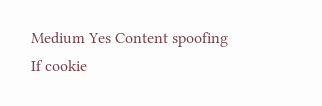Medium Yes Content spoofing
If cookie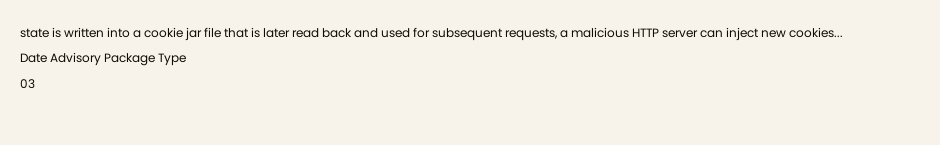state is written into a cookie jar file that is later read back and used for subsequent requests, a malicious HTTP server can inject new cookies...
Date Advisory Package Type
03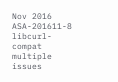Nov 2016 ASA-201611-8 libcurl-compat multiple issues